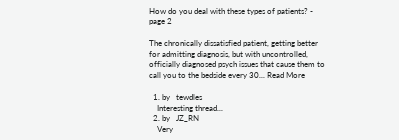How do you deal with these types of patients? - page 2

The chronically dissatisfied patient, getting better for admitting diagnosis, but with uncontrolled, officially diagnosed psych issues that cause them to call you to the bedside every 30... Read More

  1. by   tewdles
    Interesting thread...
  2. by   JZ_RN
    Very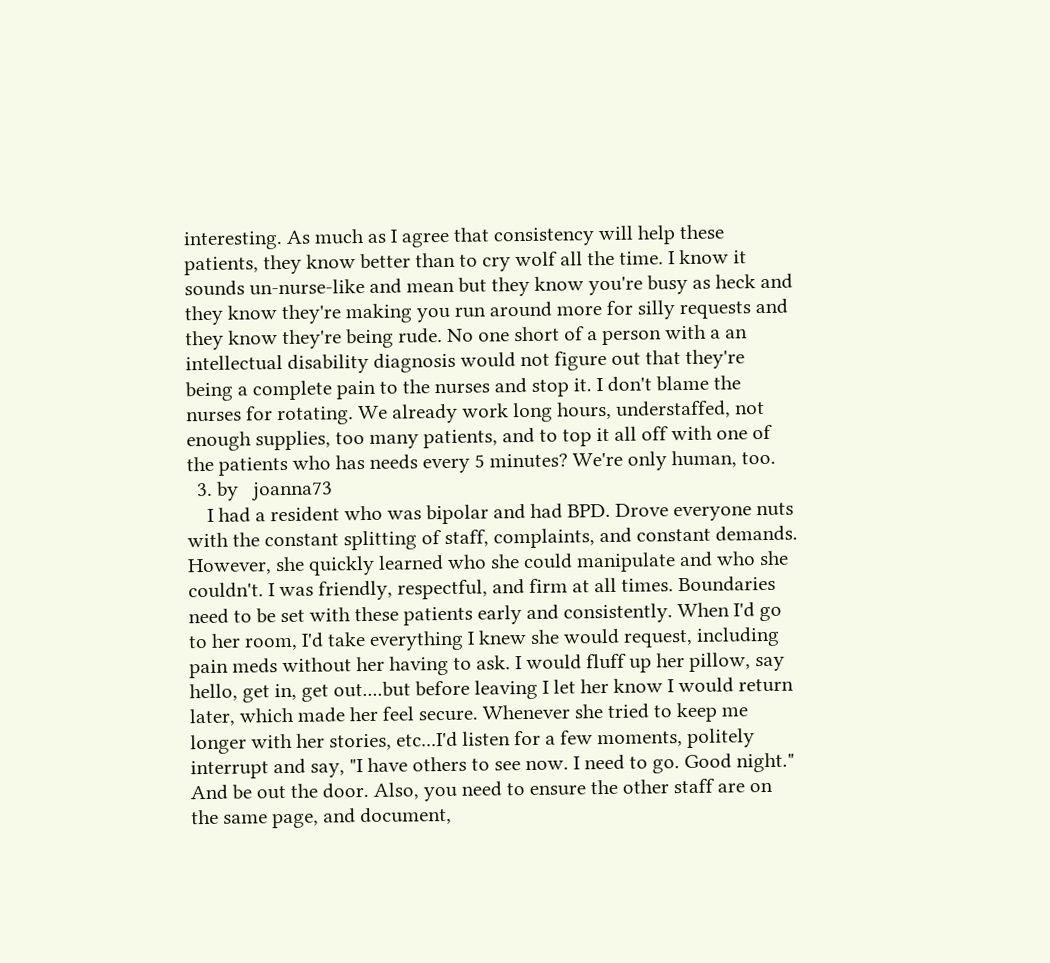interesting. As much as I agree that consistency will help these patients, they know better than to cry wolf all the time. I know it sounds un-nurse-like and mean but they know you're busy as heck and they know they're making you run around more for silly requests and they know they're being rude. No one short of a person with a an intellectual disability diagnosis would not figure out that they're being a complete pain to the nurses and stop it. I don't blame the nurses for rotating. We already work long hours, understaffed, not enough supplies, too many patients, and to top it all off with one of the patients who has needs every 5 minutes? We're only human, too.
  3. by   joanna73
    I had a resident who was bipolar and had BPD. Drove everyone nuts with the constant splitting of staff, complaints, and constant demands. However, she quickly learned who she could manipulate and who she couldn't. I was friendly, respectful, and firm at all times. Boundaries need to be set with these patients early and consistently. When I'd go to her room, I'd take everything I knew she would request, including pain meds without her having to ask. I would fluff up her pillow, say hello, get in, get out....but before leaving I let her know I would return later, which made her feel secure. Whenever she tried to keep me longer with her stories, etc...I'd listen for a few moments, politely interrupt and say, "I have others to see now. I need to go. Good night." And be out the door. Also, you need to ensure the other staff are on the same page, and document,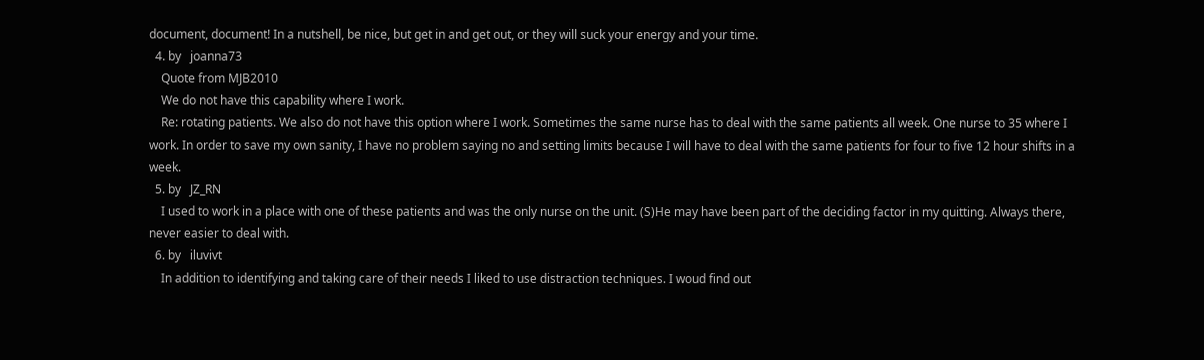document, document! In a nutshell, be nice, but get in and get out, or they will suck your energy and your time.
  4. by   joanna73
    Quote from MJB2010
    We do not have this capability where I work.
    Re: rotating patients. We also do not have this option where I work. Sometimes the same nurse has to deal with the same patients all week. One nurse to 35 where I work. In order to save my own sanity, I have no problem saying no and setting limits because I will have to deal with the same patients for four to five 12 hour shifts in a week.
  5. by   JZ_RN
    I used to work in a place with one of these patients and was the only nurse on the unit. (S)He may have been part of the deciding factor in my quitting. Always there, never easier to deal with.
  6. by   iluvivt
    In addition to identifying and taking care of their needs I liked to use distraction techniques. I woud find out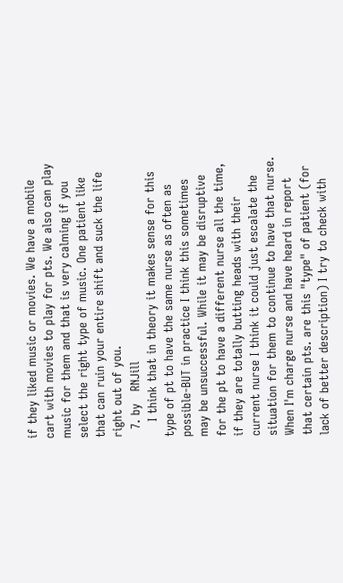if they liked music or movies. We have a mobile cart with movies to play for pts. We also can play music for them and that is very calming if you select the right type of music. One patient like that can ruin your entire shift and suck the life right out of you.
  7. by   RNJill
    I think that in theory it makes sense for this type of pt to have the same nurse as often as possible-BUT in practice I think this sometimes may be unsuccessful. While it may be disruptive for the pt to have a different nurse all the time, if they are totally butting heads with their current nurse I think it could just escalate the situation for them to continue to have that nurse. When I'm charge nurse and have heard in report that certain pts. are this "type" of patient (for lack of better description) I try to check with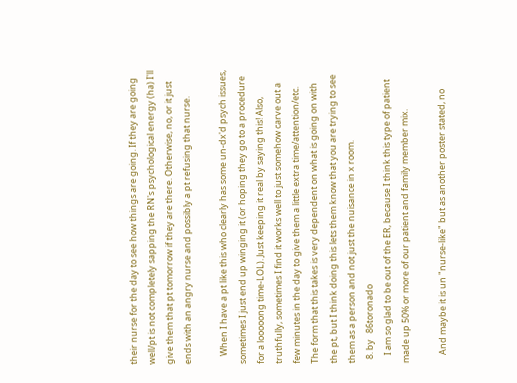their nurse for the day to see how things are going. If they are going well/pt is not completely sapping the RN's psychological energy (ha) I'll give them that pt tomorrow if they are there. Otherwise, no, or it just ends with an angry nurse and possibly a pt refusing that nurse.

    When I have a pt like this who clearly has some un-dx'd psych issues, sometimes I just end up winging it (or hoping they go to a procedure for a looooong time-LOL). Just keeping it real by saying this! Also, truthfully, sometimes I find it works well to just somehow carve out a few minutes in the day to give them a little extra time/attention/etc. The form that this takes is very dependent on what is going on with the pt, but I think doing this lets them know that you are trying to see them as a person and not just the nuisance in x room.
  8. by   86toronado
    I am so glad to be out of the ER, because I think this type of patient made up 50% or more of our patient and family member mix.

    And maybe it is un "nurse-like" but as another poster stated, no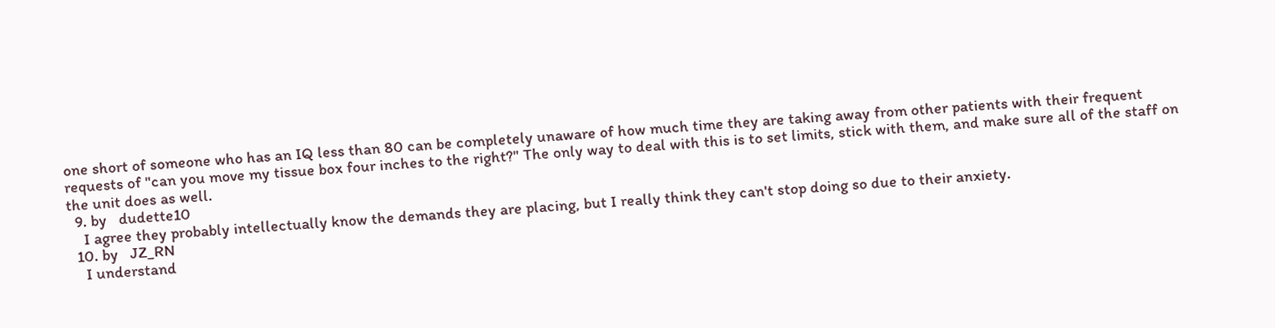one short of someone who has an IQ less than 80 can be completely unaware of how much time they are taking away from other patients with their frequent requests of "can you move my tissue box four inches to the right?" The only way to deal with this is to set limits, stick with them, and make sure all of the staff on the unit does as well.
  9. by   dudette10
    I agree they probably intellectually know the demands they are placing, but I really think they can't stop doing so due to their anxiety.
  10. by   JZ_RN
    I understand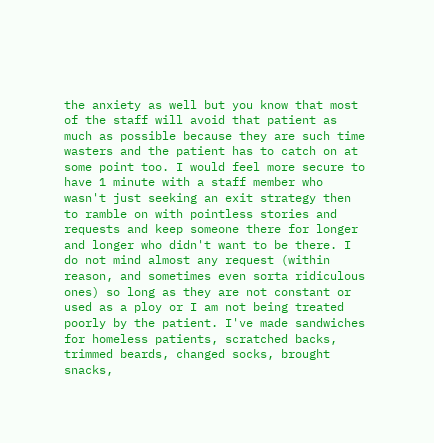the anxiety as well but you know that most of the staff will avoid that patient as much as possible because they are such time wasters and the patient has to catch on at some point too. I would feel more secure to have 1 minute with a staff member who wasn't just seeking an exit strategy then to ramble on with pointless stories and requests and keep someone there for longer and longer who didn't want to be there. I do not mind almost any request (within reason, and sometimes even sorta ridiculous ones) so long as they are not constant or used as a ploy or I am not being treated poorly by the patient. I've made sandwiches for homeless patients, scratched backs, trimmed beards, changed socks, brought snacks,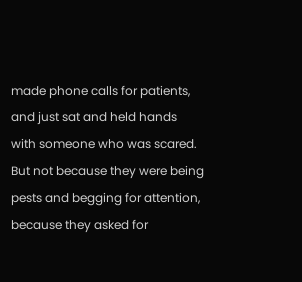made phone calls for patients, and just sat and held hands with someone who was scared. But not because they were being pests and begging for attention, because they asked for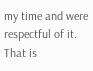my time and were respectful of it. That is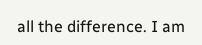all the difference. I am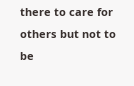there to care for others but not to be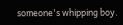someone's whipping boy.